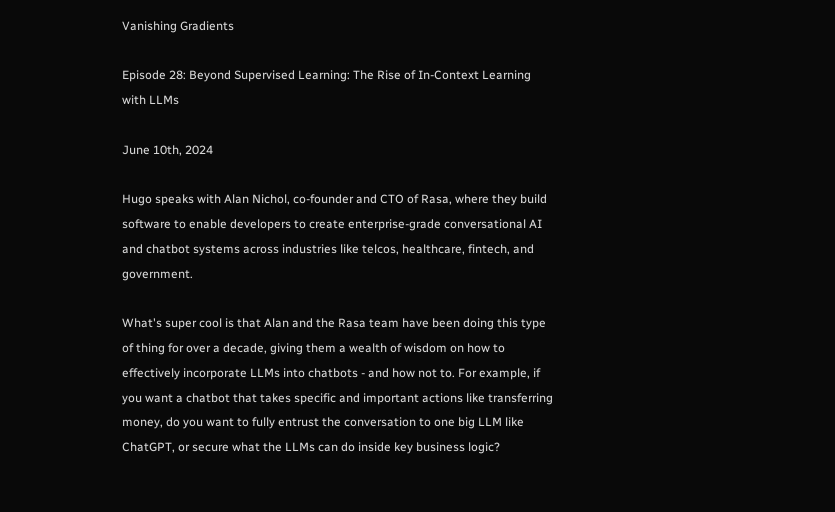Vanishing Gradients

Episode 28: Beyond Supervised Learning: The Rise of In-Context Learning with LLMs

June 10th, 2024

Hugo speaks with Alan Nichol, co-founder and CTO of Rasa, where they build software to enable developers to create enterprise-grade conversational AI and chatbot systems across industries like telcos, healthcare, fintech, and government.

What's super cool is that Alan and the Rasa team have been doing this type of thing for over a decade, giving them a wealth of wisdom on how to effectively incorporate LLMs into chatbots - and how not to. For example, if you want a chatbot that takes specific and important actions like transferring money, do you want to fully entrust the conversation to one big LLM like ChatGPT, or secure what the LLMs can do inside key business logic?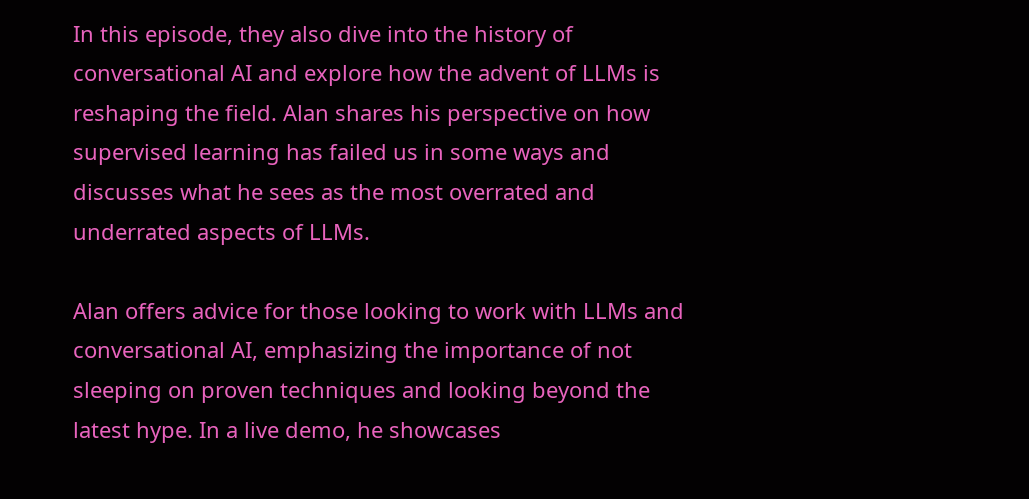In this episode, they also dive into the history of conversational AI and explore how the advent of LLMs is reshaping the field. Alan shares his perspective on how supervised learning has failed us in some ways and discusses what he sees as the most overrated and underrated aspects of LLMs.

Alan offers advice for those looking to work with LLMs and conversational AI, emphasizing the importance of not sleeping on proven techniques and looking beyond the latest hype. In a live demo, he showcases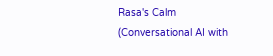Rasa's Calm (Conversational AI with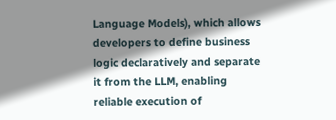Language Models), which allows developers to define business logic declaratively and separate it from the LLM, enabling reliable execution of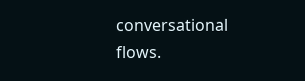conversational flows.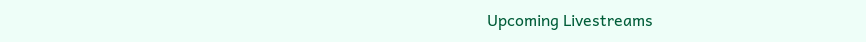Upcoming Livestreams